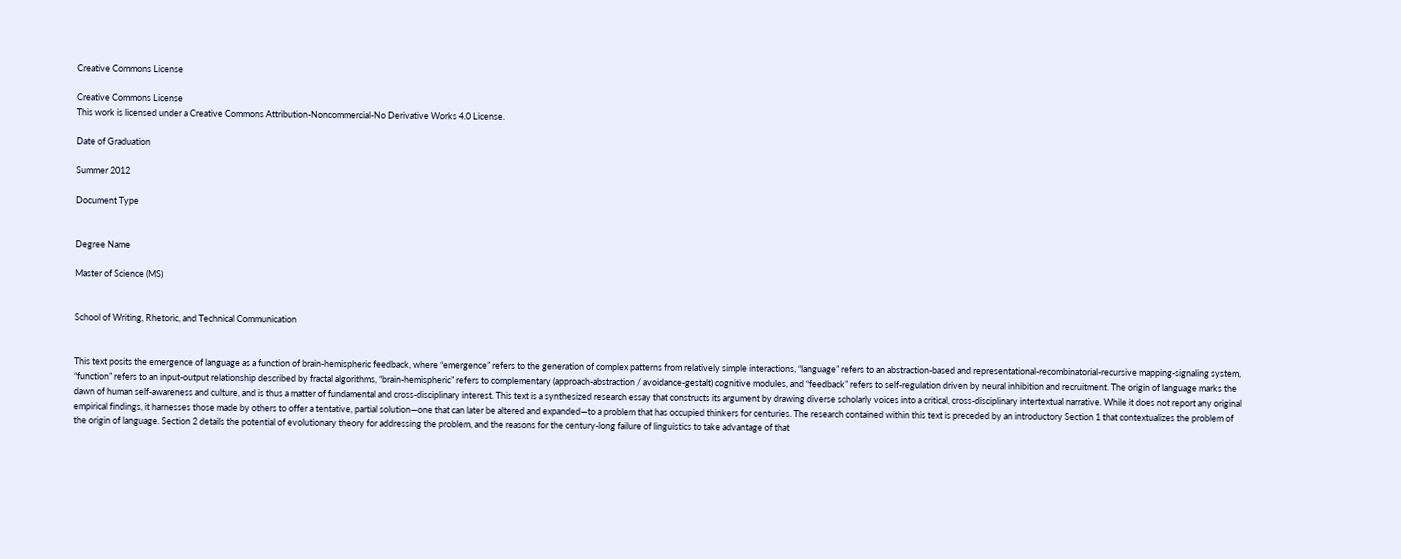Creative Commons License

Creative Commons License
This work is licensed under a Creative Commons Attribution-Noncommercial-No Derivative Works 4.0 License.

Date of Graduation

Summer 2012

Document Type


Degree Name

Master of Science (MS)


School of Writing, Rhetoric, and Technical Communication


This text posits the emergence of language as a function of brain-hemispheric feedback, where “emergence” refers to the generation of complex patterns from relatively simple interactions, “language” refers to an abstraction-based and representational-recombinatorial-recursive mapping-signaling system, “function” refers to an input-output relationship described by fractal algorithms, “brain-hemispheric” refers to complementary (approach-abstraction / avoidance-gestalt) cognitive modules, and “feedback” refers to self-regulation driven by neural inhibition and recruitment. The origin of language marks the dawn of human self-awareness and culture, and is thus a matter of fundamental and cross-disciplinary interest. This text is a synthesized research essay that constructs its argument by drawing diverse scholarly voices into a critical, cross-disciplinary intertextual narrative. While it does not report any original empirical findings, it harnesses those made by others to offer a tentative, partial solution—one that can later be altered and expanded—to a problem that has occupied thinkers for centuries. The research contained within this text is preceded by an introductory Section 1 that contextualizes the problem of the origin of language. Section 2 details the potential of evolutionary theory for addressing the problem, and the reasons for the century-long failure of linguistics to take advantage of that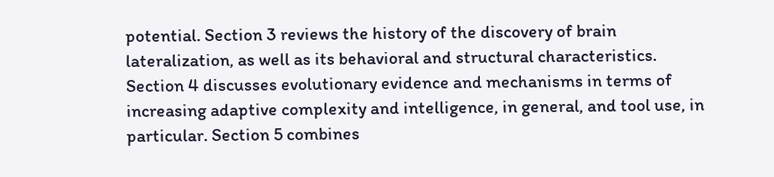potential. Section 3 reviews the history of the discovery of brain lateralization, as well as its behavioral and structural characteristics. Section 4 discusses evolutionary evidence and mechanisms in terms of increasing adaptive complexity and intelligence, in general, and tool use, in particular. Section 5 combines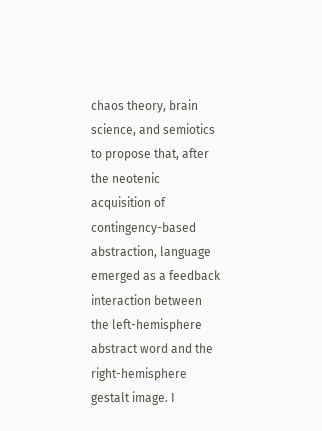chaos theory, brain science, and semiotics to propose that, after the neotenic acquisition of contingency-based abstraction, language emerged as a feedback interaction between the left-hemisphere abstract word and the right-hemisphere gestalt image. I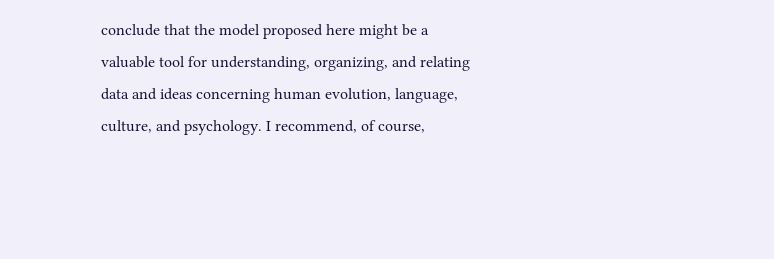conclude that the model proposed here might be a valuable tool for understanding, organizing, and relating data and ideas concerning human evolution, language, culture, and psychology. I recommend, of course,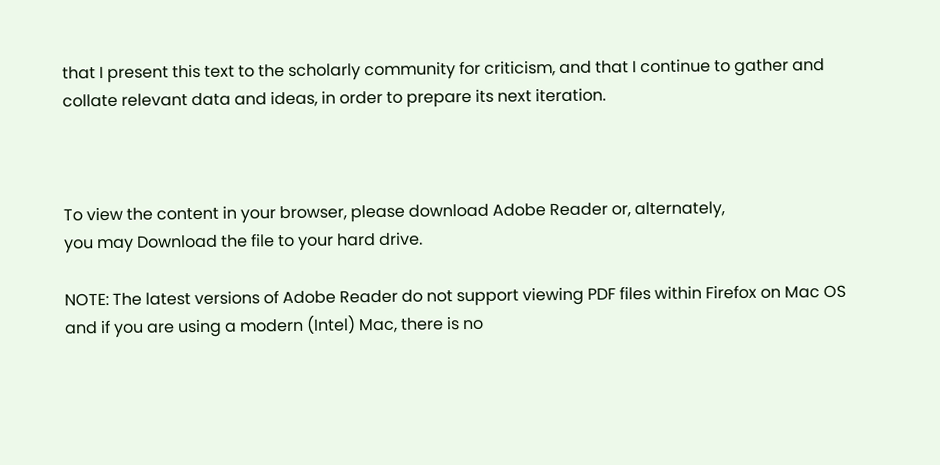that I present this text to the scholarly community for criticism, and that I continue to gather and collate relevant data and ideas, in order to prepare its next iteration.



To view the content in your browser, please download Adobe Reader or, alternately,
you may Download the file to your hard drive.

NOTE: The latest versions of Adobe Reader do not support viewing PDF files within Firefox on Mac OS and if you are using a modern (Intel) Mac, there is no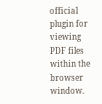official plugin for viewing PDF files within the browser window.